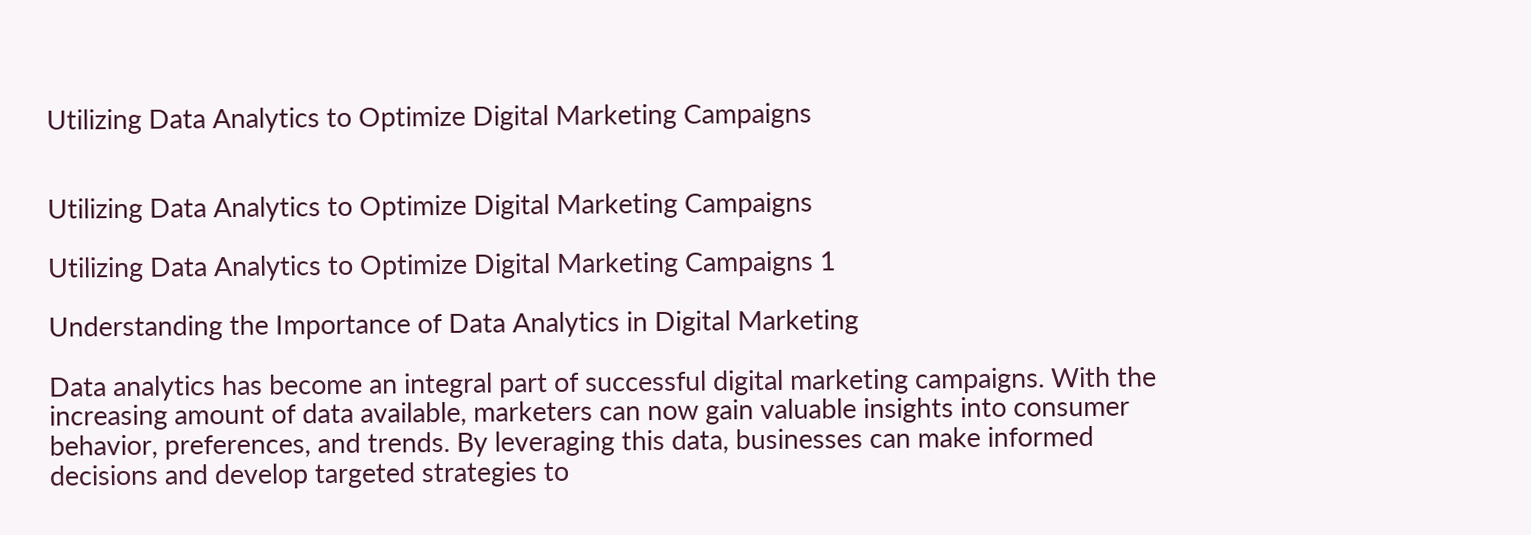Utilizing Data Analytics to Optimize Digital Marketing Campaigns


Utilizing Data Analytics to Optimize Digital Marketing Campaigns

Utilizing Data Analytics to Optimize Digital Marketing Campaigns 1

Understanding the Importance of Data Analytics in Digital Marketing

Data analytics has become an integral part of successful digital marketing campaigns. With the increasing amount of data available, marketers can now gain valuable insights into consumer behavior, preferences, and trends. By leveraging this data, businesses can make informed decisions and develop targeted strategies to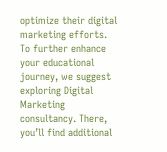optimize their digital marketing efforts. To further enhance your educational journey, we suggest exploring Digital Marketing consultancy. There, you’ll find additional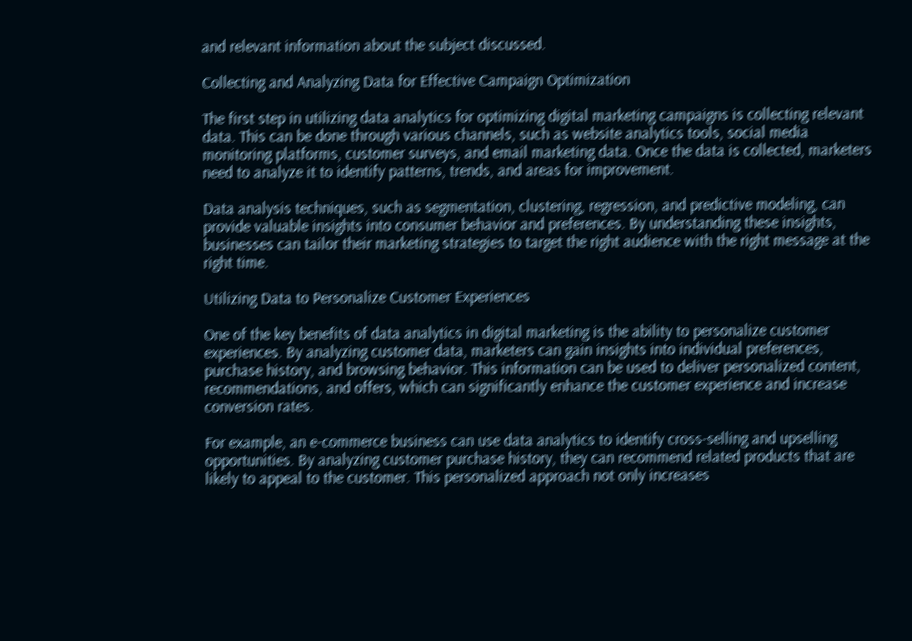and relevant information about the subject discussed.

Collecting and Analyzing Data for Effective Campaign Optimization

The first step in utilizing data analytics for optimizing digital marketing campaigns is collecting relevant data. This can be done through various channels, such as website analytics tools, social media monitoring platforms, customer surveys, and email marketing data. Once the data is collected, marketers need to analyze it to identify patterns, trends, and areas for improvement.

Data analysis techniques, such as segmentation, clustering, regression, and predictive modeling, can provide valuable insights into consumer behavior and preferences. By understanding these insights, businesses can tailor their marketing strategies to target the right audience with the right message at the right time.

Utilizing Data to Personalize Customer Experiences

One of the key benefits of data analytics in digital marketing is the ability to personalize customer experiences. By analyzing customer data, marketers can gain insights into individual preferences, purchase history, and browsing behavior. This information can be used to deliver personalized content, recommendations, and offers, which can significantly enhance the customer experience and increase conversion rates.

For example, an e-commerce business can use data analytics to identify cross-selling and upselling opportunities. By analyzing customer purchase history, they can recommend related products that are likely to appeal to the customer. This personalized approach not only increases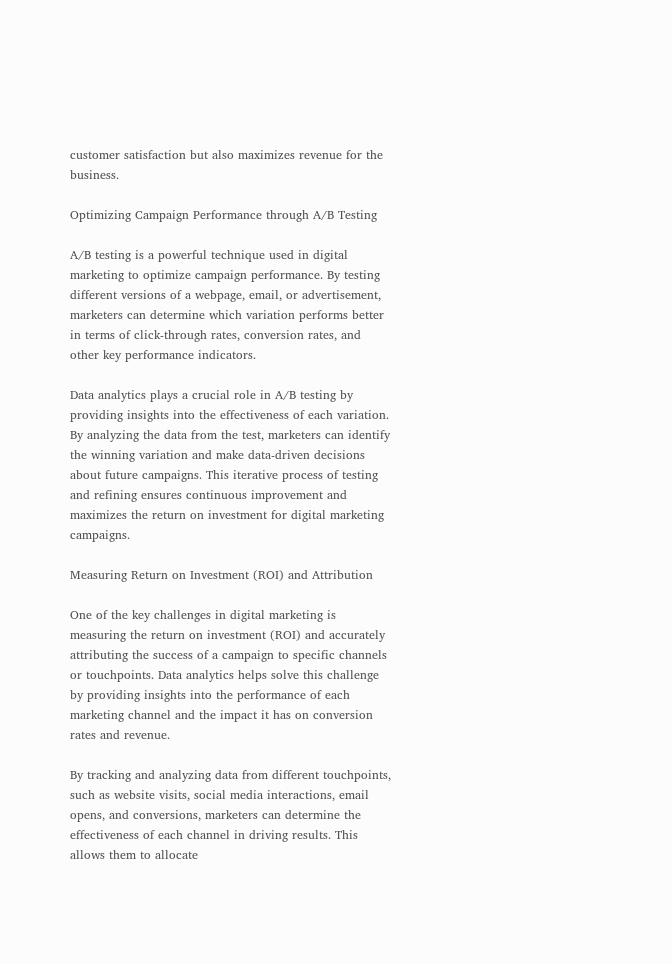customer satisfaction but also maximizes revenue for the business.

Optimizing Campaign Performance through A/B Testing

A/B testing is a powerful technique used in digital marketing to optimize campaign performance. By testing different versions of a webpage, email, or advertisement, marketers can determine which variation performs better in terms of click-through rates, conversion rates, and other key performance indicators.

Data analytics plays a crucial role in A/B testing by providing insights into the effectiveness of each variation. By analyzing the data from the test, marketers can identify the winning variation and make data-driven decisions about future campaigns. This iterative process of testing and refining ensures continuous improvement and maximizes the return on investment for digital marketing campaigns.

Measuring Return on Investment (ROI) and Attribution

One of the key challenges in digital marketing is measuring the return on investment (ROI) and accurately attributing the success of a campaign to specific channels or touchpoints. Data analytics helps solve this challenge by providing insights into the performance of each marketing channel and the impact it has on conversion rates and revenue.

By tracking and analyzing data from different touchpoints, such as website visits, social media interactions, email opens, and conversions, marketers can determine the effectiveness of each channel in driving results. This allows them to allocate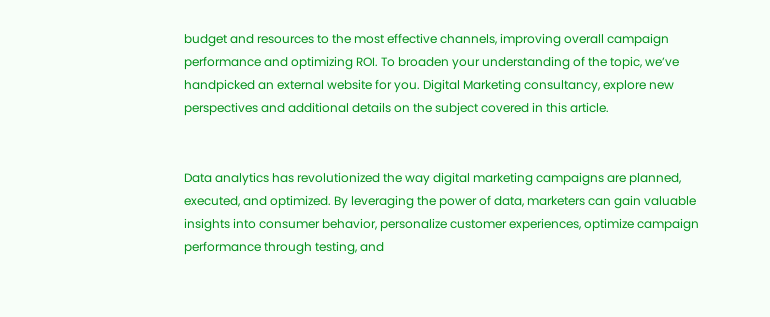budget and resources to the most effective channels, improving overall campaign performance and optimizing ROI. To broaden your understanding of the topic, we’ve handpicked an external website for you. Digital Marketing consultancy, explore new perspectives and additional details on the subject covered in this article.


Data analytics has revolutionized the way digital marketing campaigns are planned, executed, and optimized. By leveraging the power of data, marketers can gain valuable insights into consumer behavior, personalize customer experiences, optimize campaign performance through testing, and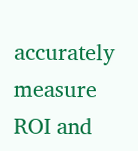accurately measure ROI and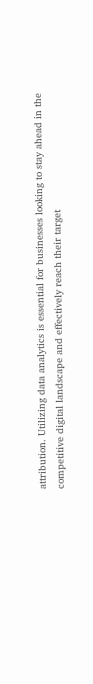attribution. Utilizing data analytics is essential for businesses looking to stay ahead in the competitive digital landscape and effectively reach their target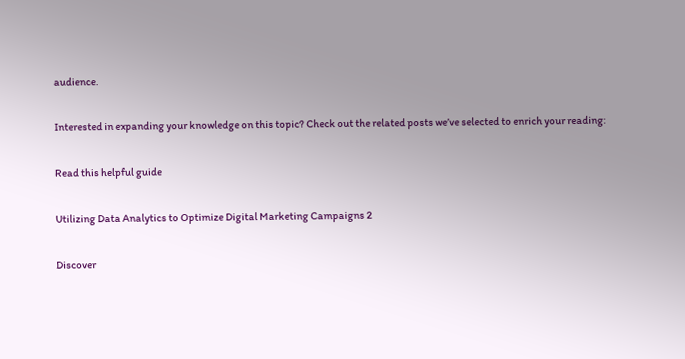audience.

Interested in expanding your knowledge on this topic? Check out the related posts we’ve selected to enrich your reading:

Read this helpful guide

Utilizing Data Analytics to Optimize Digital Marketing Campaigns 2

Discover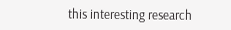this interesting research